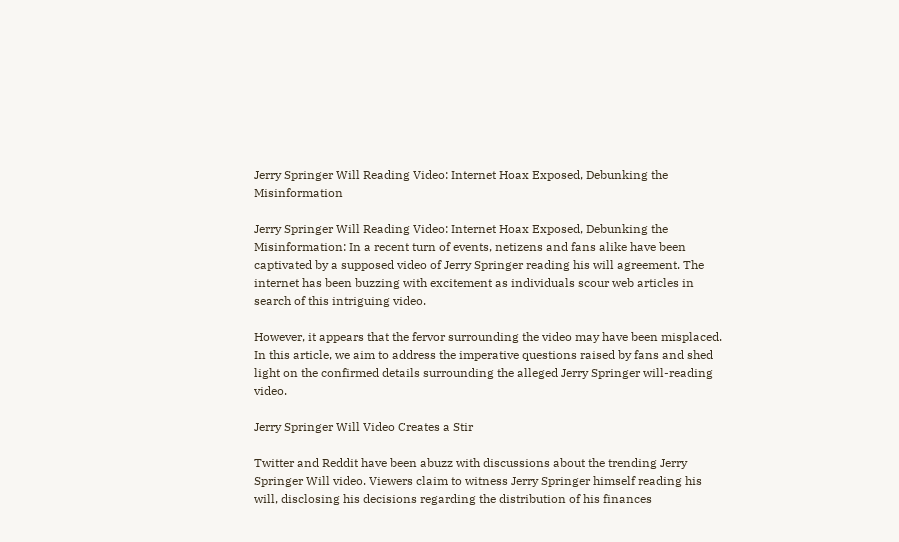Jerry Springer Will Reading Video: Internet Hoax Exposed, Debunking the Misinformation

Jerry Springer Will Reading Video: Internet Hoax Exposed, Debunking the Misinformation: In a recent turn of events, netizens and fans alike have been captivated by a supposed video of Jerry Springer reading his will agreement. The internet has been buzzing with excitement as individuals scour web articles in search of this intriguing video.

However, it appears that the fervor surrounding the video may have been misplaced. In this article, we aim to address the imperative questions raised by fans and shed light on the confirmed details surrounding the alleged Jerry Springer will-reading video.

Jerry Springer Will Video Creates a Stir

Twitter and Reddit have been abuzz with discussions about the trending Jerry Springer Will video. Viewers claim to witness Jerry Springer himself reading his will, disclosing his decisions regarding the distribution of his finances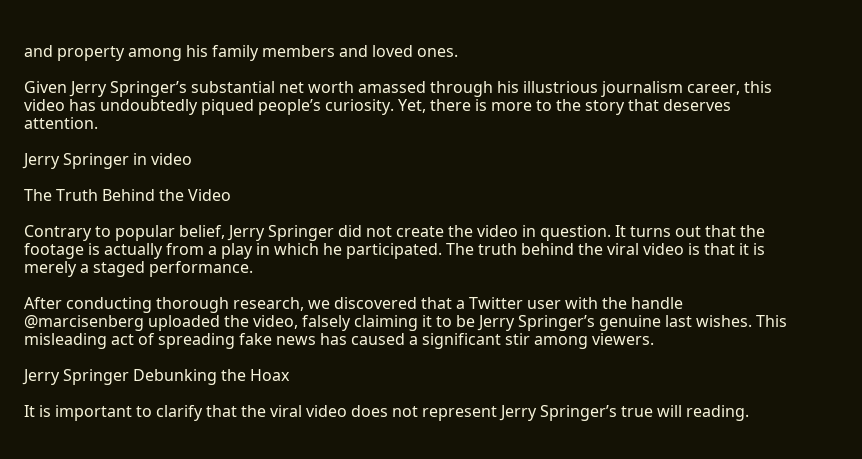and property among his family members and loved ones.

Given Jerry Springer’s substantial net worth amassed through his illustrious journalism career, this video has undoubtedly piqued people’s curiosity. Yet, there is more to the story that deserves attention.

Jerry Springer in video

The Truth Behind the Video

Contrary to popular belief, Jerry Springer did not create the video in question. It turns out that the footage is actually from a play in which he participated. The truth behind the viral video is that it is merely a staged performance.

After conducting thorough research, we discovered that a Twitter user with the handle @marcisenberg uploaded the video, falsely claiming it to be Jerry Springer’s genuine last wishes. This misleading act of spreading fake news has caused a significant stir among viewers.

Jerry Springer Debunking the Hoax

It is important to clarify that the viral video does not represent Jerry Springer’s true will reading.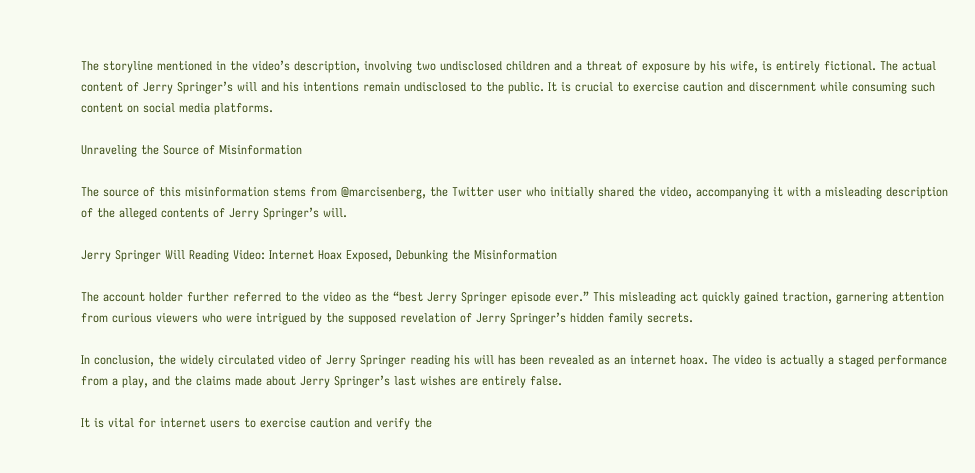The storyline mentioned in the video’s description, involving two undisclosed children and a threat of exposure by his wife, is entirely fictional. The actual content of Jerry Springer’s will and his intentions remain undisclosed to the public. It is crucial to exercise caution and discernment while consuming such content on social media platforms.

Unraveling the Source of Misinformation

The source of this misinformation stems from @marcisenberg, the Twitter user who initially shared the video, accompanying it with a misleading description of the alleged contents of Jerry Springer’s will.

Jerry Springer Will Reading Video: Internet Hoax Exposed, Debunking the Misinformation

The account holder further referred to the video as the “best Jerry Springer episode ever.” This misleading act quickly gained traction, garnering attention from curious viewers who were intrigued by the supposed revelation of Jerry Springer’s hidden family secrets.

In conclusion, the widely circulated video of Jerry Springer reading his will has been revealed as an internet hoax. The video is actually a staged performance from a play, and the claims made about Jerry Springer’s last wishes are entirely false.

It is vital for internet users to exercise caution and verify the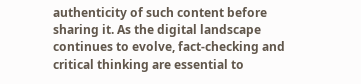authenticity of such content before sharing it. As the digital landscape continues to evolve, fact-checking and critical thinking are essential to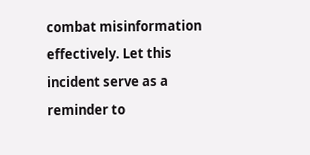combat misinformation effectively. Let this incident serve as a reminder to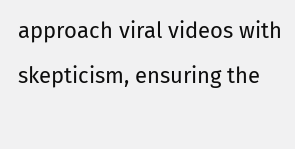approach viral videos with skepticism, ensuring the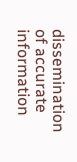dissemination of accurate information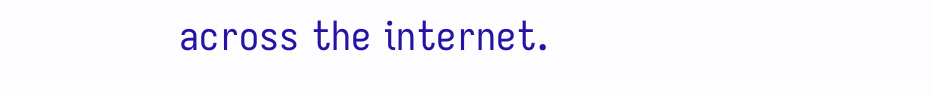across the internet.